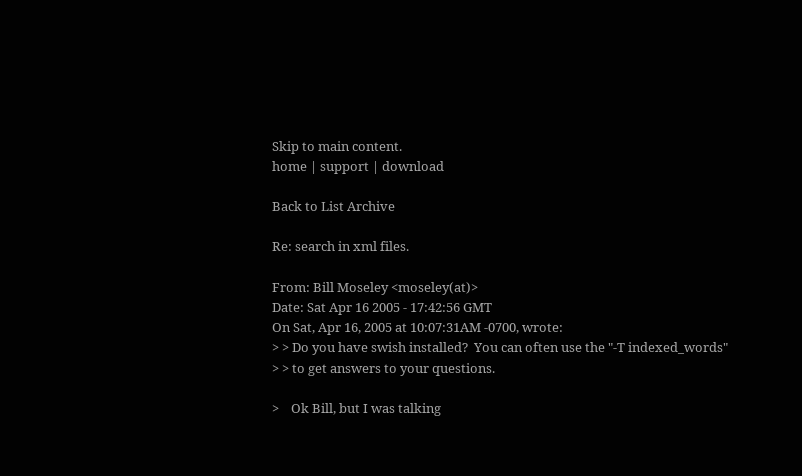Skip to main content.
home | support | download

Back to List Archive

Re: search in xml files.

From: Bill Moseley <moseley(at)>
Date: Sat Apr 16 2005 - 17:42:56 GMT
On Sat, Apr 16, 2005 at 10:07:31AM -0700, wrote:
> > Do you have swish installed?  You can often use the "-T indexed_words"
> > to get answers to your questions.

>    Ok Bill, but I was talking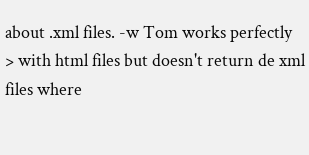about .xml files. -w Tom works perfectly
> with html files but doesn't return de xml files where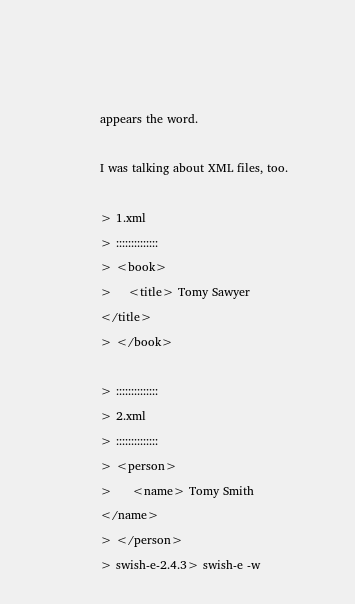appears the word.

I was talking about XML files, too.

> 1.xml
> ::::::::::::::
> <book>
>    <title> Tomy Sawyer </title>
> </book>

> ::::::::::::::
> 2.xml
> ::::::::::::::
> <person>
>     <name> Tomy Smith </name>
> </person>
> swish-e-2.4.3> swish-e -w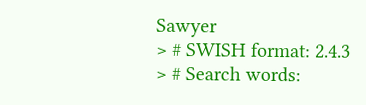Sawyer
> # SWISH format: 2.4.3
> # Search words: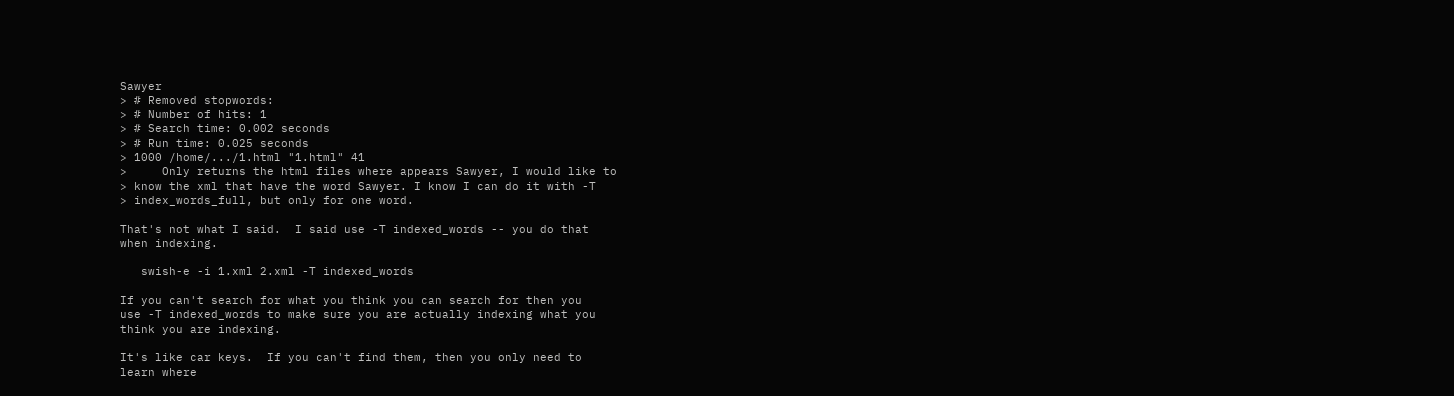Sawyer
> # Removed stopwords:
> # Number of hits: 1
> # Search time: 0.002 seconds
> # Run time: 0.025 seconds
> 1000 /home/.../1.html "1.html" 41
>     Only returns the html files where appears Sawyer, I would like to
> know the xml that have the word Sawyer. I know I can do it with -T
> index_words_full, but only for one word.

That's not what I said.  I said use -T indexed_words -- you do that
when indexing.

   swish-e -i 1.xml 2.xml -T indexed_words

If you can't search for what you think you can search for then you
use -T indexed_words to make sure you are actually indexing what you
think you are indexing.

It's like car keys.  If you can't find them, then you only need to
learn where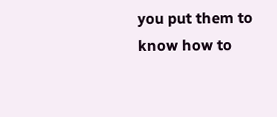you put them to know how to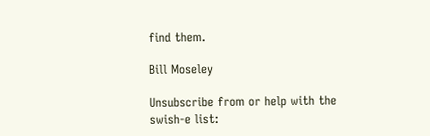find them.

Bill Moseley

Unsubscribe from or help with the swish-e list: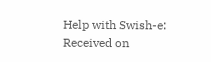Help with Swish-e:
Received on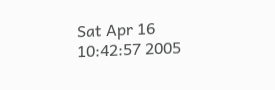Sat Apr 16 10:42:57 2005